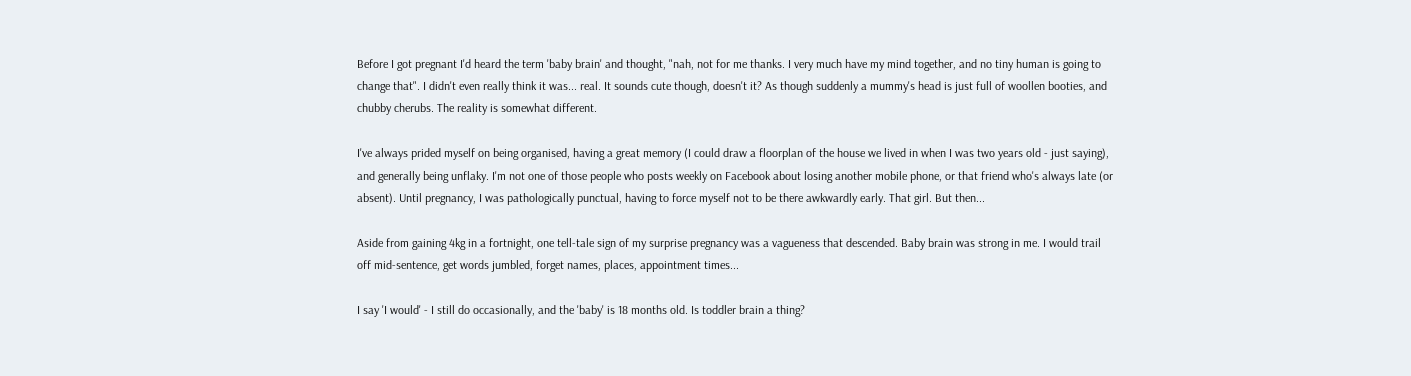Before I got pregnant I'd heard the term 'baby brain' and thought, "nah, not for me thanks. I very much have my mind together, and no tiny human is going to change that". I didn't even really think it was... real. It sounds cute though, doesn't it? As though suddenly a mummy's head is just full of woollen booties, and chubby cherubs. The reality is somewhat different.

I've always prided myself on being organised, having a great memory (I could draw a floorplan of the house we lived in when I was two years old - just saying), and generally being unflaky. I'm not one of those people who posts weekly on Facebook about losing another mobile phone, or that friend who's always late (or absent). Until pregnancy, I was pathologically punctual, having to force myself not to be there awkwardly early. That girl. But then...

Aside from gaining 4kg in a fortnight, one tell-tale sign of my surprise pregnancy was a vagueness that descended. Baby brain was strong in me. I would trail off mid-sentence, get words jumbled, forget names, places, appointment times...

I say 'I would' - I still do occasionally, and the 'baby' is 18 months old. Is toddler brain a thing?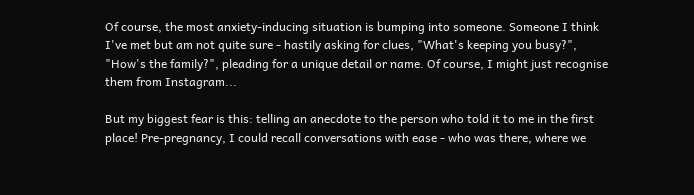Of course, the most anxiety-inducing situation is bumping into someone. Someone I think I've met but am not quite sure - hastily asking for clues, "What's keeping you busy?", "How's the family?", pleading for a unique detail or name. Of course, I might just recognise them from Instagram...

But my biggest fear is this: telling an anecdote to the person who told it to me in the first place! Pre-pregnancy, I could recall conversations with ease - who was there, where we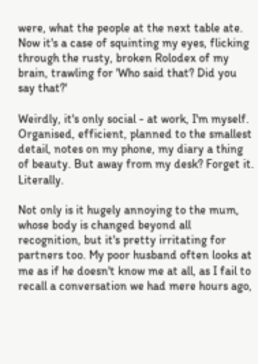were, what the people at the next table ate. Now it's a case of squinting my eyes, flicking through the rusty, broken Rolodex of my brain, trawling for 'Who said that? Did you say that?'

Weirdly, it's only social - at work, I'm myself. Organised, efficient, planned to the smallest detail, notes on my phone, my diary a thing of beauty. But away from my desk? Forget it. Literally.

Not only is it hugely annoying to the mum, whose body is changed beyond all recognition, but it's pretty irritating for partners too. My poor husband often looks at me as if he doesn't know me at all, as I fail to recall a conversation we had mere hours ago,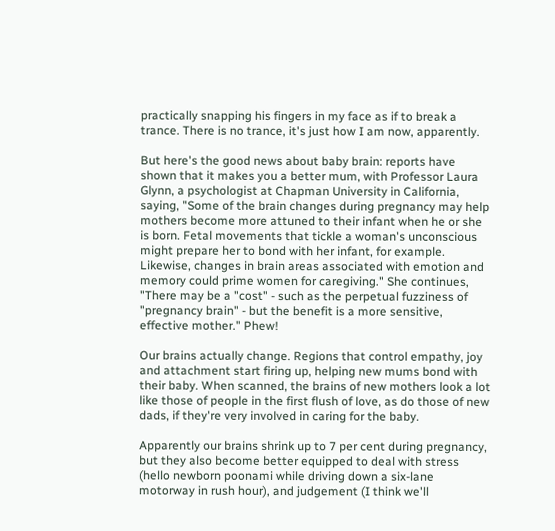practically snapping his fingers in my face as if to break a trance. There is no trance, it's just how I am now, apparently.

But here's the good news about baby brain: reports have shown that it makes you a better mum, with Professor Laura Glynn, a psychologist at Chapman University in California, saying, "Some of the brain changes during pregnancy may help mothers become more attuned to their infant when he or she is born. Fetal movements that tickle a woman's unconscious might prepare her to bond with her infant, for example. Likewise, changes in brain areas associated with emotion and memory could prime women for caregiving." She continues, "There may be a "cost" - such as the perpetual fuzziness of "pregnancy brain" - but the benefit is a more sensitive, effective mother." Phew!

Our brains actually change. Regions that control empathy, joy and attachment start firing up, helping new mums bond with their baby. When scanned, the brains of new mothers look a lot like those of people in the first flush of love, as do those of new dads, if they're very involved in caring for the baby.

Apparently our brains shrink up to 7 per cent during pregnancy, but they also become better equipped to deal with stress (hello newborn poonami while driving down a six-lane motorway in rush hour), and judgement (I think we'll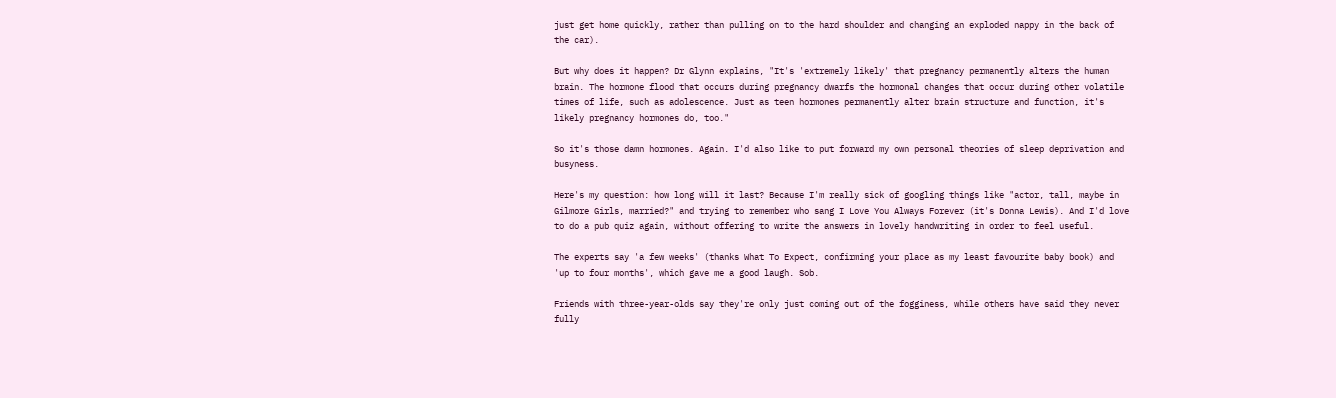just get home quickly, rather than pulling on to the hard shoulder and changing an exploded nappy in the back of the car).

But why does it happen? Dr Glynn explains, "It's 'extremely likely' that pregnancy permanently alters the human brain. The hormone flood that occurs during pregnancy dwarfs the hormonal changes that occur during other volatile times of life, such as adolescence. Just as teen hormones permanently alter brain structure and function, it's likely pregnancy hormones do, too."

So it's those damn hormones. Again. I'd also like to put forward my own personal theories of sleep deprivation and busyness.

Here's my question: how long will it last? Because I'm really sick of googling things like "actor, tall, maybe in Gilmore Girls, married?" and trying to remember who sang I Love You Always Forever (it's Donna Lewis). And I'd love to do a pub quiz again, without offering to write the answers in lovely handwriting in order to feel useful.

The experts say 'a few weeks' (thanks What To Expect, confirming your place as my least favourite baby book) and 'up to four months', which gave me a good laugh. Sob.

Friends with three-year-olds say they're only just coming out of the fogginess, while others have said they never fully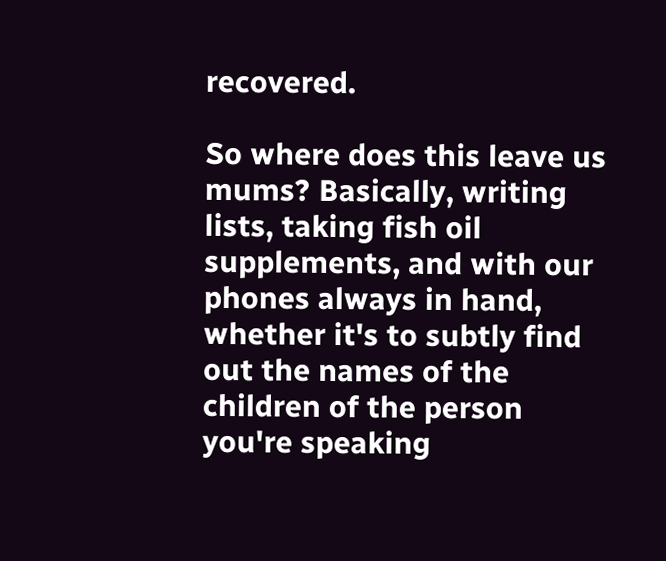recovered.

So where does this leave us mums? Basically, writing lists, taking fish oil supplements, and with our phones always in hand, whether it's to subtly find out the names of the children of the person you're speaking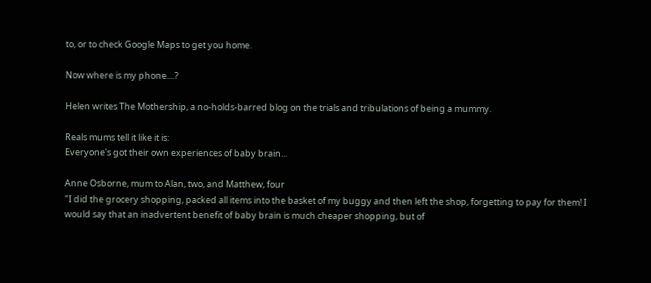to, or to check Google Maps to get you home.

Now where is my phone....?

Helen writes The Mothership, a no-holds-barred blog on the trials and tribulations of being a mummy.

Reals mums tell it like it is:
Everyone's got their own experiences of baby brain...

Anne Osborne, mum to Alan, two, and Matthew, four
"I did the grocery shopping, packed all items into the basket of my buggy and then left the shop, forgetting to pay for them! I would say that an inadvertent benefit of baby brain is much cheaper shopping, but of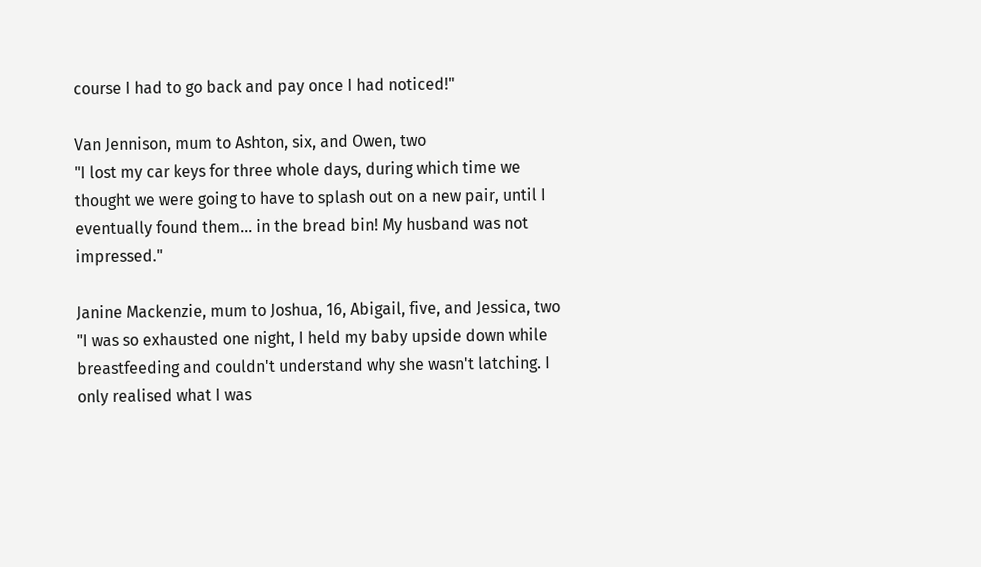course I had to go back and pay once I had noticed!"

Van Jennison, mum to Ashton, six, and Owen, two
"I lost my car keys for three whole days, during which time we thought we were going to have to splash out on a new pair, until I eventually found them... in the bread bin! My husband was not impressed."

Janine Mackenzie, mum to Joshua, 16, Abigail, five, and Jessica, two
"I was so exhausted one night, I held my baby upside down while breastfeeding and couldn't understand why she wasn't latching. I only realised what I was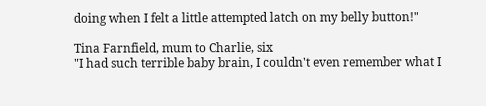doing when I felt a little attempted latch on my belly button!"

Tina Farnfield, mum to Charlie, six
"I had such terrible baby brain, I couldn't even remember what I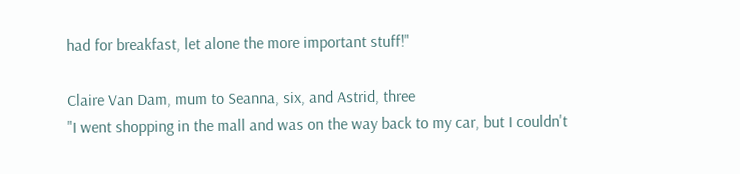had for breakfast, let alone the more important stuff!"

Claire Van Dam, mum to Seanna, six, and Astrid, three
"I went shopping in the mall and was on the way back to my car, but I couldn't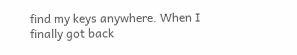find my keys anywhere. When I finally got back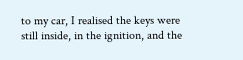to my car, I realised the keys were still inside, in the ignition, and the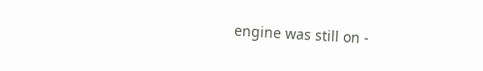engine was still on -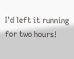I'd left it running for two hours!